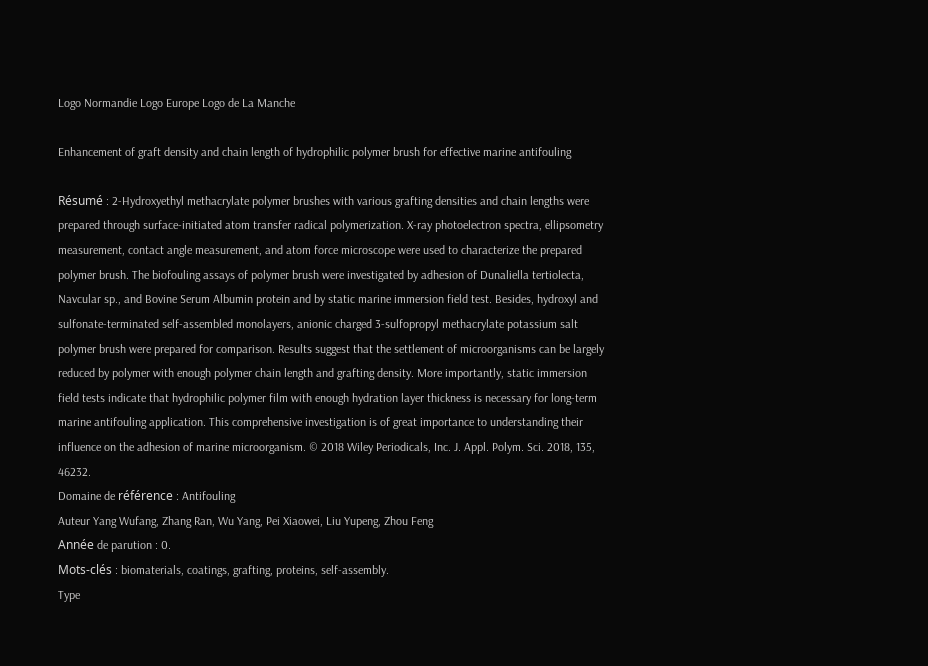Logo Normandie Logo Europe Logo de La Manche

Enhancement of graft density and chain length of hydrophilic polymer brush for effective marine antifouling

Résumé : 2-Hydroxyethyl methacrylate polymer brushes with various grafting densities and chain lengths were prepared through surface-initiated atom transfer radical polymerization. X-ray photoelectron spectra, ellipsometry measurement, contact angle measurement, and atom force microscope were used to characterize the prepared polymer brush. The biofouling assays of polymer brush were investigated by adhesion of Dunaliella tertiolecta, Navcular sp., and Bovine Serum Albumin protein and by static marine immersion field test. Besides, hydroxyl and sulfonate-terminated self-assembled monolayers, anionic charged 3-sulfopropyl methacrylate potassium salt polymer brush were prepared for comparison. Results suggest that the settlement of microorganisms can be largely reduced by polymer with enough polymer chain length and grafting density. More importantly, static immersion field tests indicate that hydrophilic polymer film with enough hydration layer thickness is necessary for long-term marine antifouling application. This comprehensive investigation is of great importance to understanding their influence on the adhesion of marine microorganism. © 2018 Wiley Periodicals, Inc. J. Appl. Polym. Sci. 2018, 135, 46232.
Domaine de référence : Antifouling
Auteur Yang Wufang, Zhang Ran, Wu Yang, Pei Xiaowei, Liu Yupeng, Zhou Feng
Année de parution : 0.
Mots-clés : biomaterials, coatings, grafting, proteins, self-assembly.
Type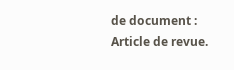de document : Article de revue.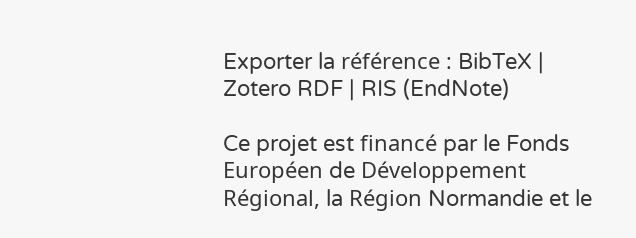Exporter la référence : BibTeX | Zotero RDF | RIS (EndNote)

Ce projet est financé par le Fonds Européen de Développement Régional, la Région Normandie et le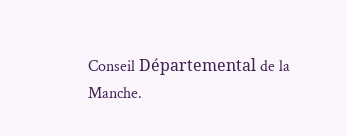Conseil Départemental de la Manche.